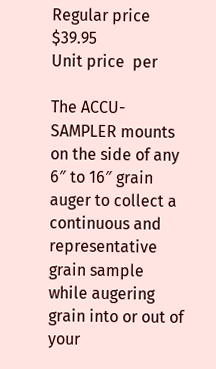Regular price $39.95
Unit price  per

The ACCU-SAMPLER mounts on the side of any 6″ to 16″ grain auger to collect a continuous and representative grain sample while augering grain into or out of your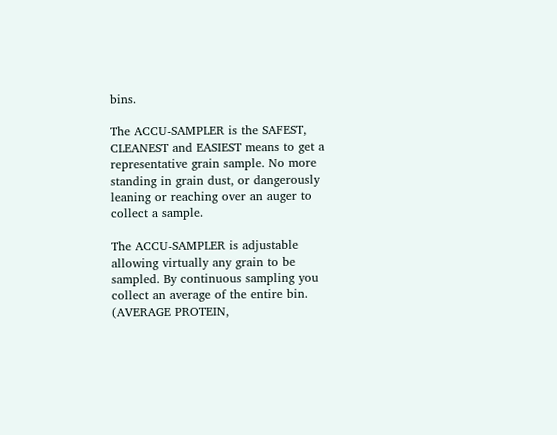bins.

The ACCU-SAMPLER is the SAFEST, CLEANEST and EASIEST means to get a representative grain sample. No more standing in grain dust, or dangerously leaning or reaching over an auger to collect a sample.

The ACCU-SAMPLER is adjustable allowing virtually any grain to be sampled. By continuous sampling you collect an average of the entire bin. (AVERAGE PROTEIN,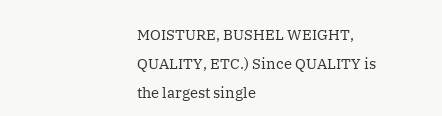MOISTURE, BUSHEL WEIGHT, QUALITY, ETC.) Since QUALITY is the largest single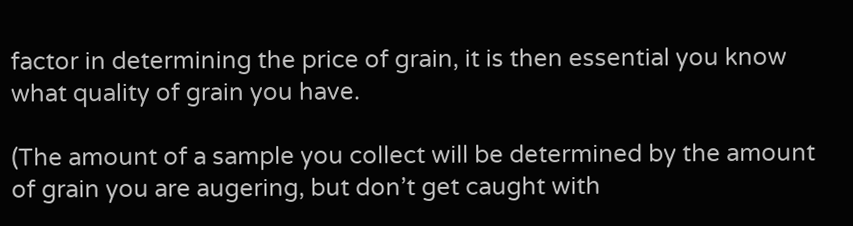factor in determining the price of grain, it is then essential you know what quality of grain you have.

(The amount of a sample you collect will be determined by the amount of grain you are augering, but don’t get caught with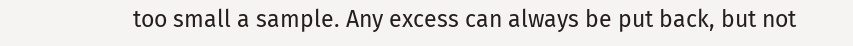too small a sample. Any excess can always be put back, but not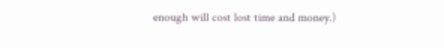enough will cost lost time and money.)